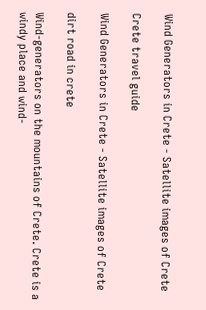Wind Generators in Crete - Satellite images of Crete

Crete travel guide

Wind Generators in Crete - Satellite images of Crete

dirt road in crete

Wind-generators on the mountains of Crete. Crete is a windy place and wind-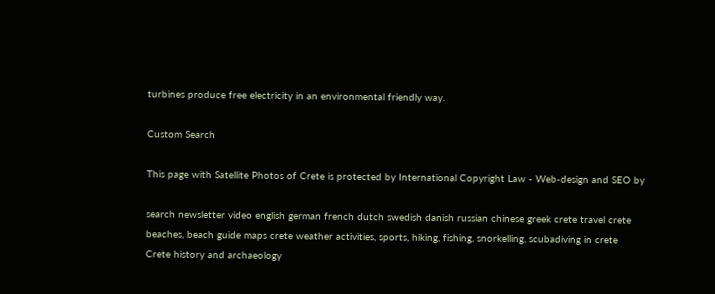turbines produce free electricity in an environmental friendly way.

Custom Search

This page with Satellite Photos of Crete is protected by International Copyright Law - Web-design and SEO by

search newsletter video english german french dutch swedish danish russian chinese greek crete travel crete beaches, beach guide maps crete weather activities, sports, hiking, fishing, snorkelling, scubadiving in crete Crete history and archaeology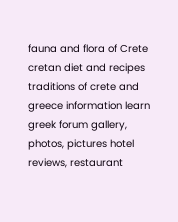fauna and flora of Crete cretan diet and recipes traditions of crete and greece information learn greek forum gallery, photos, pictures hotel reviews, restaurant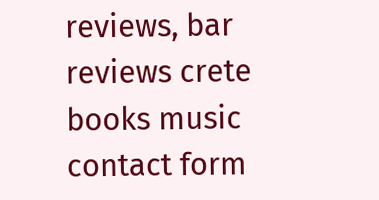reviews, bar reviews crete books music contact form